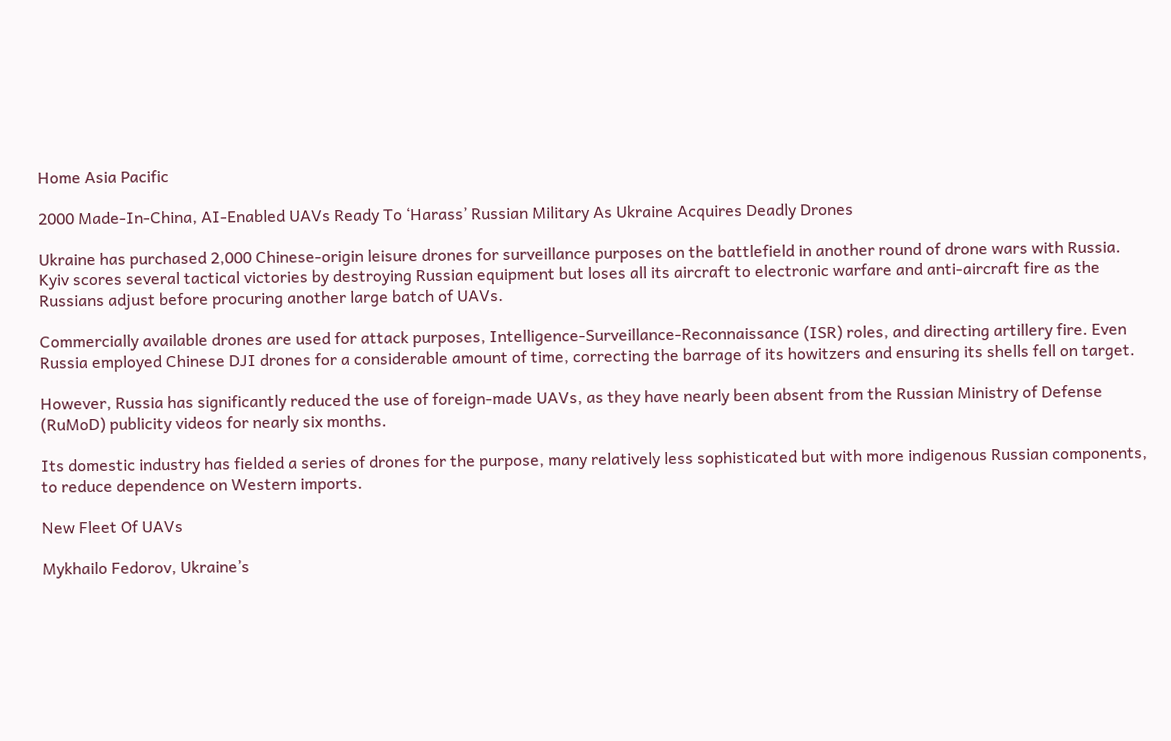Home Asia Pacific

2000 Made-In-China, AI-Enabled UAVs Ready To ‘Harass’ Russian Military As Ukraine Acquires Deadly Drones

Ukraine has purchased 2,000 Chinese-origin leisure drones for surveillance purposes on the battlefield in another round of drone wars with Russia. Kyiv scores several tactical victories by destroying Russian equipment but loses all its aircraft to electronic warfare and anti-aircraft fire as the Russians adjust before procuring another large batch of UAVs.

Commercially available drones are used for attack purposes, Intelligence-Surveillance-Reconnaissance (ISR) roles, and directing artillery fire. Even Russia employed Chinese DJI drones for a considerable amount of time, correcting the barrage of its howitzers and ensuring its shells fell on target.

However, Russia has significantly reduced the use of foreign-made UAVs, as they have nearly been absent from the Russian Ministry of Defense (RuMoD) publicity videos for nearly six months.

Its domestic industry has fielded a series of drones for the purpose, many relatively less sophisticated but with more indigenous Russian components, to reduce dependence on Western imports.

New Fleet Of UAVs

Mykhailo Fedorov, Ukraine’s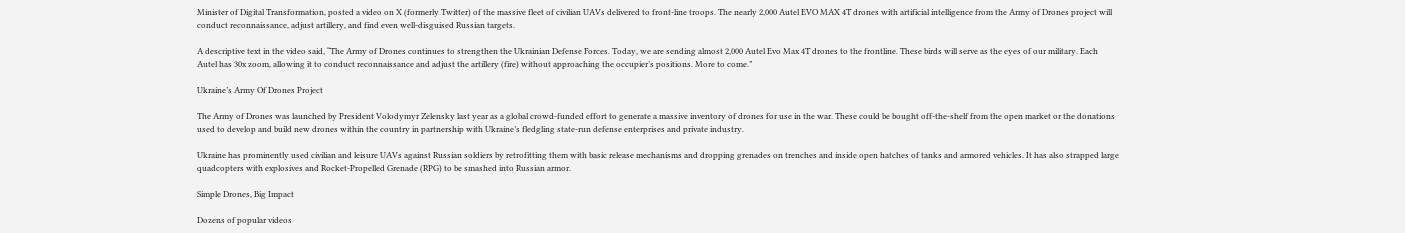Minister of Digital Transformation, posted a video on X (formerly Twitter) of the massive fleet of civilian UAVs delivered to front-line troops. The nearly 2,000 Autel EVO MAX 4T drones with artificial intelligence from the Army of Drones project will conduct reconnaissance, adjust artillery, and find even well-disguised Russian targets.

A descriptive text in the video said, “The Army of Drones continues to strengthen the Ukrainian Defense Forces. Today, we are sending almost 2,000 Autel Evo Max 4T drones to the frontline. These birds will serve as the eyes of our military. Each Autel has 30x zoom, allowing it to conduct reconnaissance and adjust the artillery (fire) without approaching the occupier’s positions. More to come.”

Ukraine’s Army Of Drones Project

The Army of Drones was launched by President Volodymyr Zelensky last year as a global crowd-funded effort to generate a massive inventory of drones for use in the war. These could be bought off-the-shelf from the open market or the donations used to develop and build new drones within the country in partnership with Ukraine’s fledgling state-run defense enterprises and private industry.

Ukraine has prominently used civilian and leisure UAVs against Russian soldiers by retrofitting them with basic release mechanisms and dropping grenades on trenches and inside open hatches of tanks and armored vehicles. It has also strapped large quadcopters with explosives and Rocket-Propelled Grenade (RPG) to be smashed into Russian armor.

Simple Drones, Big Impact

Dozens of popular videos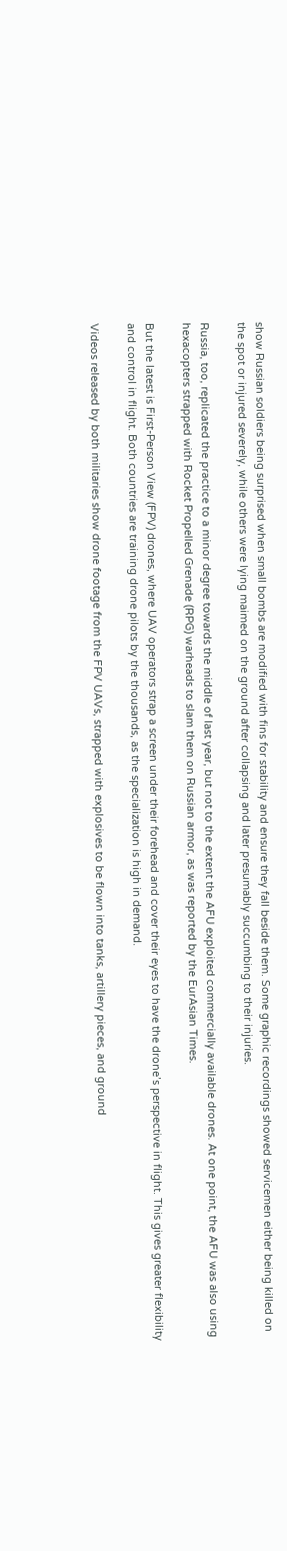show Russian soldiers being surprised when small bombs are modified with fins for stability and ensure they fall beside them. Some graphic recordings showed servicemen either being killed on the spot or injured severely, while others were lying maimed on the ground after collapsing and later presumably succumbing to their injuries.

Russia, too, replicated the practice to a minor degree towards the middle of last year, but not to the extent the AFU exploited commercially available drones. At one point, the AFU was also using hexacopters strapped with Rocket Propelled Grenade (RPG) warheads to slam them on Russian armor, as was reported by the EurAsian Times.

But the latest is First-Person View (FPV) drones, where UAV operators strap a screen under their forehead and cover their eyes to have the drone’s perspective in flight. This gives greater flexibility and control in flight. Both countries are training drone pilots by the thousands, as the specialization is high in demand.

Videos released by both militaries show drone footage from the FPV UAVs, strapped with explosives to be flown into tanks, artillery pieces, and ground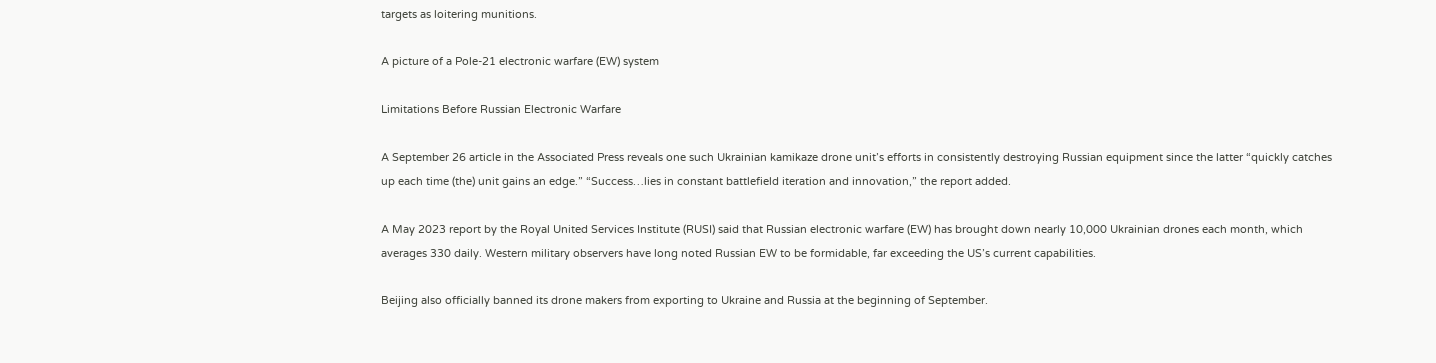targets as loitering munitions.

A picture of a Pole-21 electronic warfare (EW) system

Limitations Before Russian Electronic Warfare

A September 26 article in the Associated Press reveals one such Ukrainian kamikaze drone unit’s efforts in consistently destroying Russian equipment since the latter “quickly catches up each time (the) unit gains an edge.” “Success…lies in constant battlefield iteration and innovation,” the report added.

A May 2023 report by the Royal United Services Institute (RUSI) said that Russian electronic warfare (EW) has brought down nearly 10,000 Ukrainian drones each month, which averages 330 daily. Western military observers have long noted Russian EW to be formidable, far exceeding the US’s current capabilities.

Beijing also officially banned its drone makers from exporting to Ukraine and Russia at the beginning of September.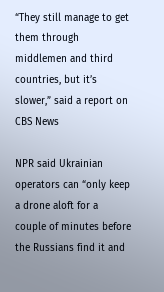“They still manage to get them through middlemen and third countries, but it’s slower,” said a report on CBS News

NPR said Ukrainian operators can “only keep a drone aloft for a couple of minutes before the Russians find it and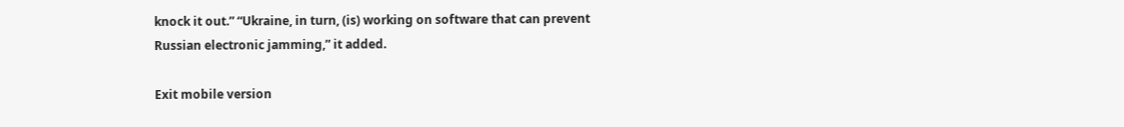knock it out.” “Ukraine, in turn, (is) working on software that can prevent Russian electronic jamming,” it added.

Exit mobile version